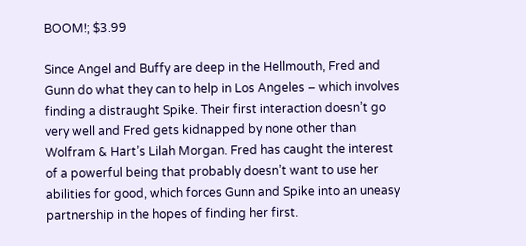BOOM!; $3.99

Since Angel and Buffy are deep in the Hellmouth, Fred and Gunn do what they can to help in Los Angeles – which involves finding a distraught Spike. Their first interaction doesn’t go very well and Fred gets kidnapped by none other than Wolfram & Hart’s Lilah Morgan. Fred has caught the interest of a powerful being that probably doesn’t want to use her abilities for good, which forces Gunn and Spike into an uneasy partnership in the hopes of finding her first.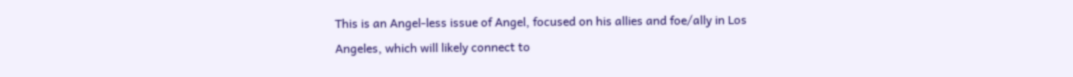This is an Angel-less issue of Angel, focused on his allies and foe/ally in Los Angeles, which will likely connect to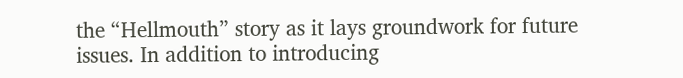the “Hellmouth” story as it lays groundwork for future issues. In addition to introducing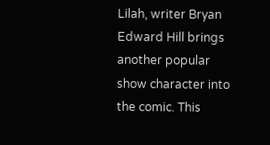Lilah, writer Bryan Edward Hill brings another popular show character into the comic. This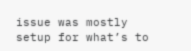issue was mostly setup for what’s to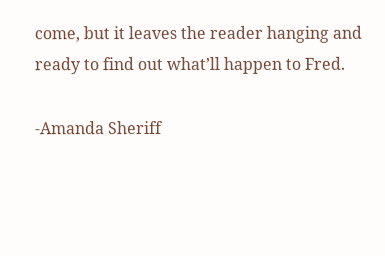come, but it leaves the reader hanging and ready to find out what’ll happen to Fred.

-Amanda Sheriff